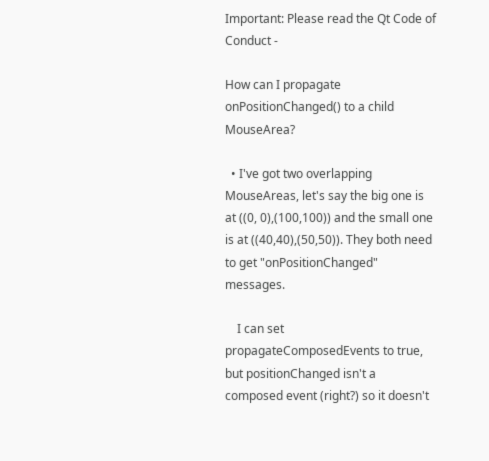Important: Please read the Qt Code of Conduct -

How can I propagate onPositionChanged() to a child MouseArea?

  • I've got two overlapping MouseAreas, let's say the big one is at ((0, 0),(100,100)) and the small one is at ((40,40),(50,50)). They both need to get "onPositionChanged" messages.

    I can set propagateComposedEvents to true, but positionChanged isn't a composed event (right?) so it doesn't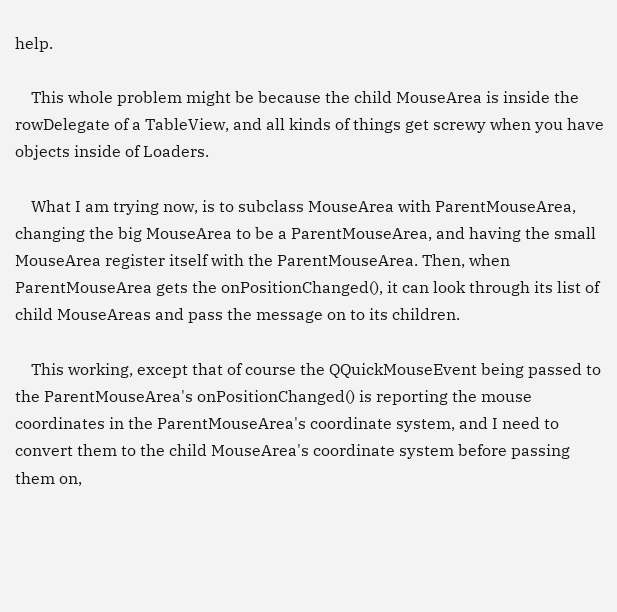help.

    This whole problem might be because the child MouseArea is inside the rowDelegate of a TableView, and all kinds of things get screwy when you have objects inside of Loaders.

    What I am trying now, is to subclass MouseArea with ParentMouseArea, changing the big MouseArea to be a ParentMouseArea, and having the small MouseArea register itself with the ParentMouseArea. Then, when ParentMouseArea gets the onPositionChanged(), it can look through its list of child MouseAreas and pass the message on to its children.

    This working, except that of course the QQuickMouseEvent being passed to the ParentMouseArea's onPositionChanged() is reporting the mouse coordinates in the ParentMouseArea's coordinate system, and I need to convert them to the child MouseArea's coordinate system before passing them on,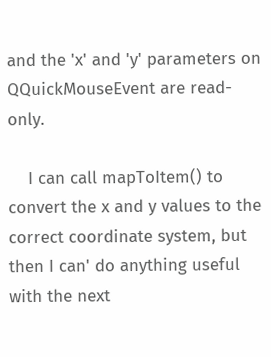and the 'x' and 'y' parameters on QQuickMouseEvent are read-only.

    I can call mapToItem() to convert the x and y values to the correct coordinate system, but then I can' do anything useful with the next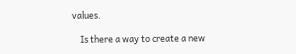values.

    Is there a way to create a new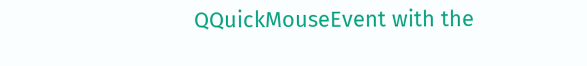QQuickMouseEvent with the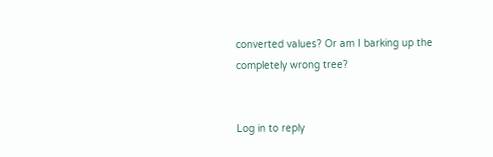converted values? Or am I barking up the completely wrong tree?


Log in to reply